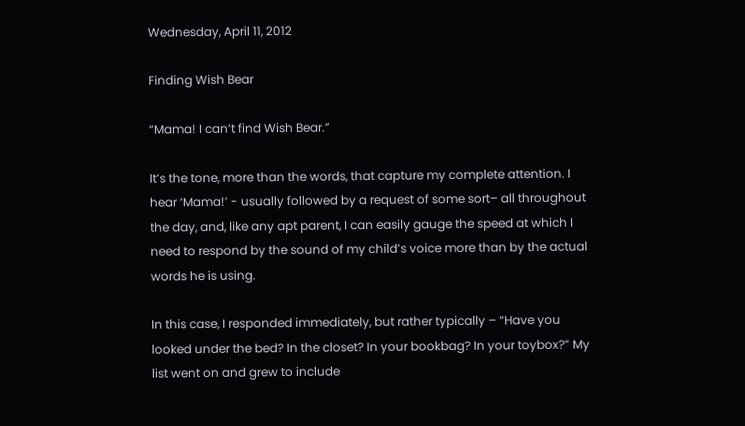Wednesday, April 11, 2012

Finding Wish Bear

“Mama! I can’t find Wish Bear.”

It’s the tone, more than the words, that capture my complete attention. I hear ‘Mama!’ - usually followed by a request of some sort– all throughout the day, and, like any apt parent, I can easily gauge the speed at which I need to respond by the sound of my child’s voice more than by the actual words he is using.

In this case, I responded immediately, but rather typically – “Have you looked under the bed? In the closet? In your bookbag? In your toybox?” My list went on and grew to include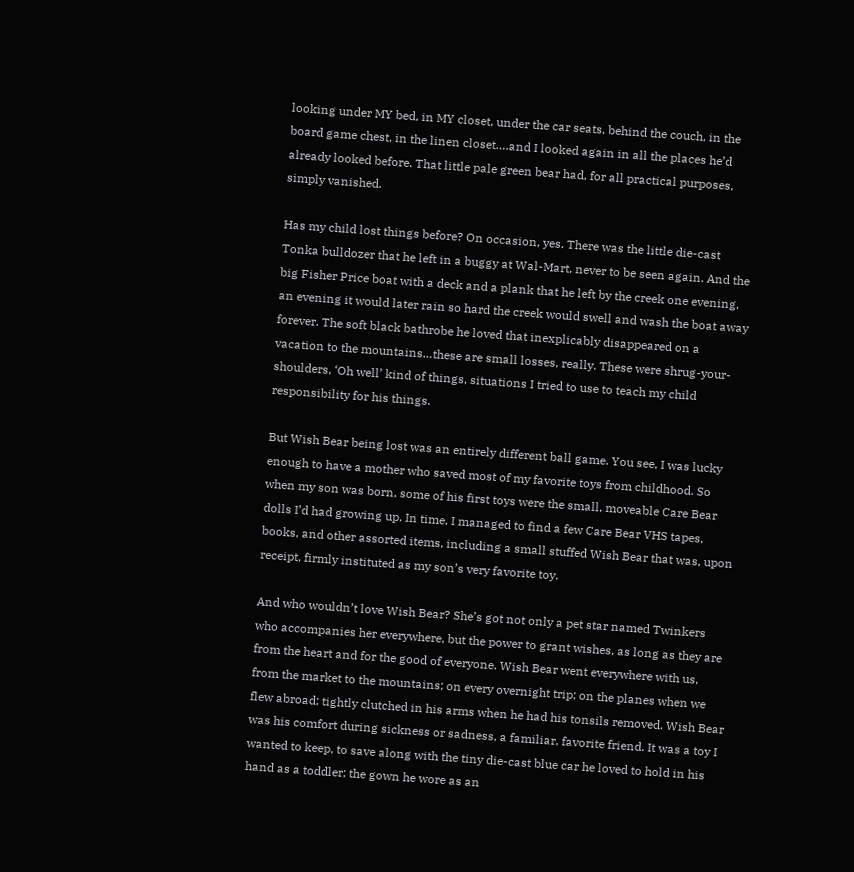looking under MY bed, in MY closet, under the car seats, behind the couch, in the board game chest, in the linen closet….and I looked again in all the places he’d already looked before. That little pale green bear had, for all practical purposes, simply vanished.

Has my child lost things before? On occasion, yes. There was the little die-cast Tonka bulldozer that he left in a buggy at Wal-Mart, never to be seen again. And the big Fisher Price boat with a deck and a plank that he left by the creek one evening, an evening it would later rain so hard the creek would swell and wash the boat away forever. The soft black bathrobe he loved that inexplicably disappeared on a vacation to the mountains…these are small losses, really. These were shrug-your-shoulders, ‘Oh well’ kind of things, situations I tried to use to teach my child responsibility for his things.

But Wish Bear being lost was an entirely different ball game. You see, I was lucky enough to have a mother who saved most of my favorite toys from childhood. So when my son was born, some of his first toys were the small, moveable Care Bear dolls I’d had growing up. In time, I managed to find a few Care Bear VHS tapes, books, and other assorted items, including a small stuffed Wish Bear that was, upon receipt, firmly instituted as my son’s very favorite toy.

And who wouldn’t love Wish Bear? She’s got not only a pet star named Twinkers who accompanies her everywhere, but the power to grant wishes, as long as they are from the heart and for the good of everyone. Wish Bear went everywhere with us, from the market to the mountains; on every overnight trip; on the planes when we flew abroad; tightly clutched in his arms when he had his tonsils removed. Wish Bear was his comfort during sickness or sadness, a familiar, favorite friend. It was a toy I wanted to keep, to save along with the tiny die-cast blue car he loved to hold in his hand as a toddler; the gown he wore as an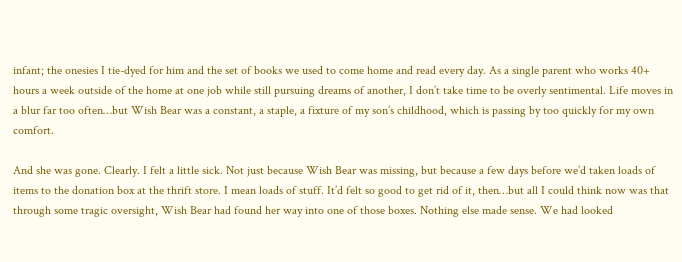infant; the onesies I tie-dyed for him and the set of books we used to come home and read every day. As a single parent who works 40+ hours a week outside of the home at one job while still pursuing dreams of another, I don’t take time to be overly sentimental. Life moves in a blur far too often…but Wish Bear was a constant, a staple, a fixture of my son’s childhood, which is passing by too quickly for my own comfort.

And she was gone. Clearly. I felt a little sick. Not just because Wish Bear was missing, but because a few days before we’d taken loads of items to the donation box at the thrift store. I mean loads of stuff. It’d felt so good to get rid of it, then…but all I could think now was that through some tragic oversight, Wish Bear had found her way into one of those boxes. Nothing else made sense. We had looked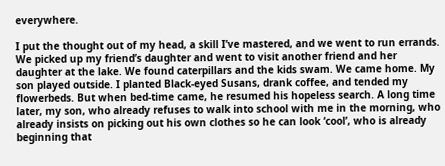everywhere.

I put the thought out of my head, a skill I’ve mastered, and we went to run errands. We picked up my friend’s daughter and went to visit another friend and her daughter at the lake. We found caterpillars and the kids swam. We came home. My son played outside. I planted Black-eyed Susans, drank coffee, and tended my flowerbeds. But when bed-time came, he resumed his hopeless search. A long time later, my son, who already refuses to walk into school with me in the morning, who already insists on picking out his own clothes so he can look ‘cool’, who is already beginning that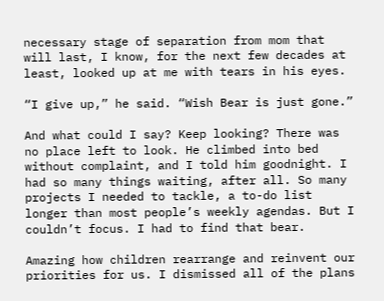necessary stage of separation from mom that will last, I know, for the next few decades at least, looked up at me with tears in his eyes.

“I give up,” he said. “Wish Bear is just gone.”

And what could I say? Keep looking? There was no place left to look. He climbed into bed without complaint, and I told him goodnight. I had so many things waiting, after all. So many projects I needed to tackle, a to-do list longer than most people’s weekly agendas. But I couldn’t focus. I had to find that bear.

Amazing how children rearrange and reinvent our priorities for us. I dismissed all of the plans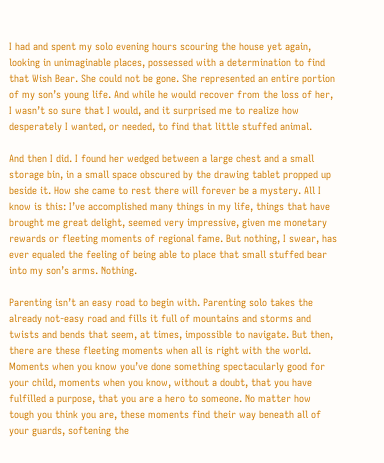I had and spent my solo evening hours scouring the house yet again, looking in unimaginable places, possessed with a determination to find that Wish Bear. She could not be gone. She represented an entire portion of my son’s young life. And while he would recover from the loss of her, I wasn’t so sure that I would, and it surprised me to realize how desperately I wanted, or needed, to find that little stuffed animal.

And then I did. I found her wedged between a large chest and a small storage bin, in a small space obscured by the drawing tablet propped up beside it. How she came to rest there will forever be a mystery. All I know is this: I’ve accomplished many things in my life, things that have brought me great delight, seemed very impressive, given me monetary rewards or fleeting moments of regional fame. But nothing, I swear, has ever equaled the feeling of being able to place that small stuffed bear into my son’s arms. Nothing.

Parenting isn’t an easy road to begin with. Parenting solo takes the already not-easy road and fills it full of mountains and storms and twists and bends that seem, at times, impossible to navigate. But then, there are these fleeting moments when all is right with the world. Moments when you know you’ve done something spectacularly good for your child, moments when you know, without a doubt, that you have fulfilled a purpose, that you are a hero to someone. No matter how tough you think you are, these moments find their way beneath all of your guards, softening the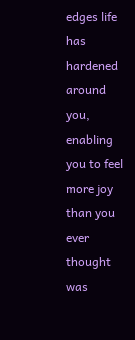edges life has hardened around you, enabling you to feel more joy than you ever thought was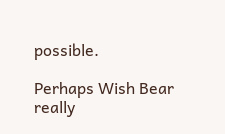possible.

Perhaps Wish Bear really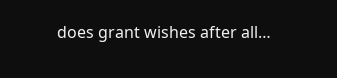does grant wishes after all…